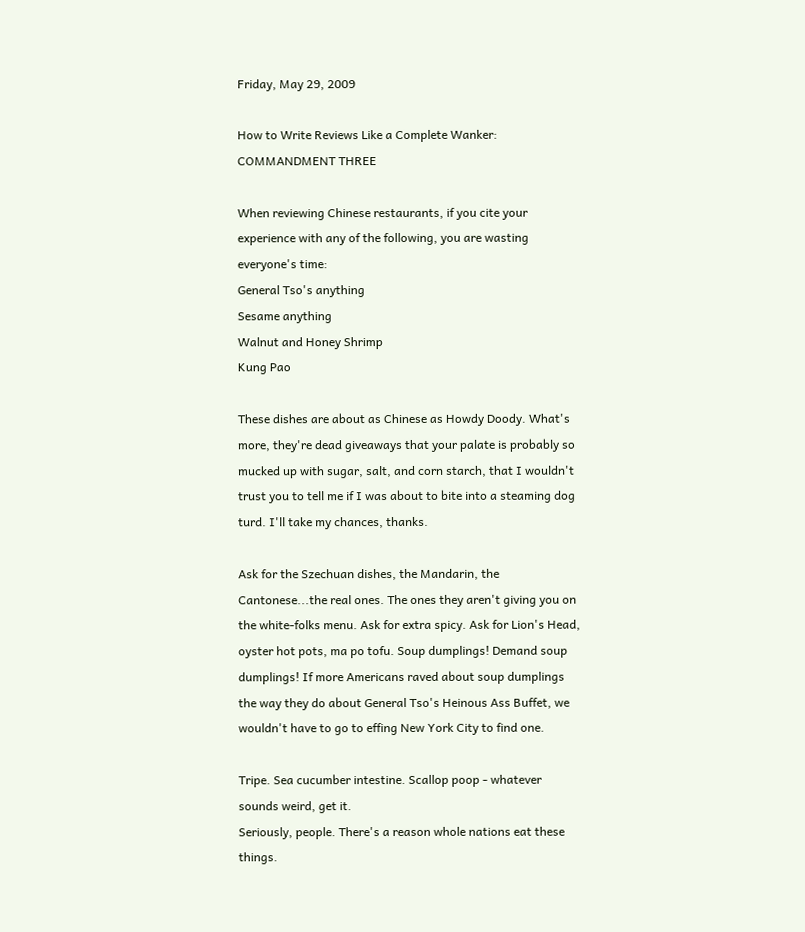Friday, May 29, 2009

How to Write Reviews Like a Complete Wanker: COMMANDMENT THREE

When reviewing Chinese restaurants, if you cite your experience with any of the following, you are wasting everyone's time:
General Tso's anything
Sesame anything
Walnut and Honey Shrimp
Kung Pao

These dishes are about as Chinese as Howdy Doody. What's more, they're dead giveaways that your palate is probably so mucked up with sugar, salt, and corn starch, that I wouldn't trust you to tell me if I was about to bite into a steaming dog turd. I'll take my chances, thanks.

Ask for the Szechuan dishes, the Mandarin, the Cantonese...the real ones. The ones they aren't giving you on the white-folks menu. Ask for extra spicy. Ask for Lion's Head, oyster hot pots, ma po tofu. Soup dumplings! Demand soup dumplings! If more Americans raved about soup dumplings the way they do about General Tso's Heinous Ass Buffet, we wouldn't have to go to effing New York City to find one.

Tripe. Sea cucumber intestine. Scallop poop - whatever sounds weird, get it.
Seriously, people. There's a reason whole nations eat these things.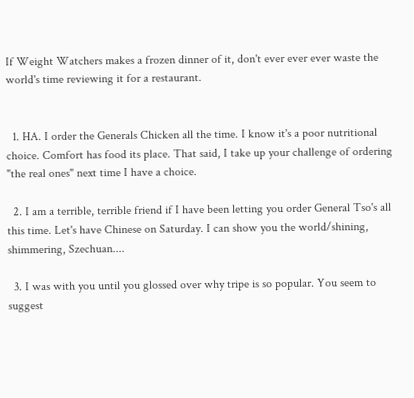If Weight Watchers makes a frozen dinner of it, don't ever ever ever waste the world's time reviewing it for a restaurant.


  1. HA. I order the Generals Chicken all the time. I know it's a poor nutritional choice. Comfort has food its place. That said, I take up your challenge of ordering "the real ones" next time I have a choice.

  2. I am a terrible, terrible friend if I have been letting you order General Tso's all this time. Let's have Chinese on Saturday. I can show you the world/shining, shimmering, Szechuan....

  3. I was with you until you glossed over why tripe is so popular. You seem to suggest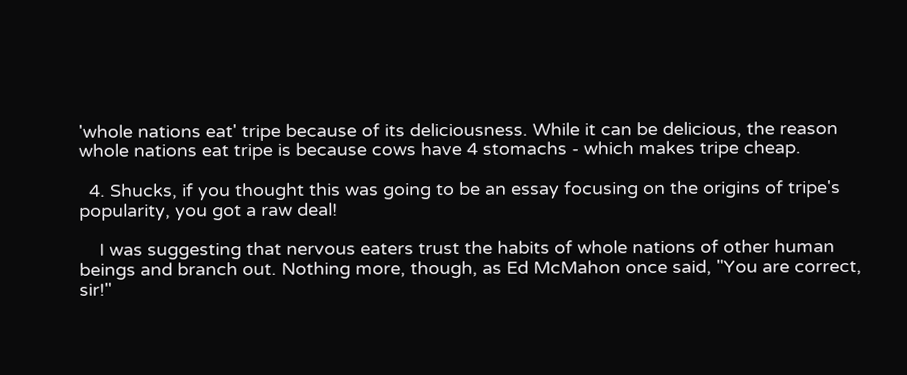'whole nations eat' tripe because of its deliciousness. While it can be delicious, the reason whole nations eat tripe is because cows have 4 stomachs - which makes tripe cheap.

  4. Shucks, if you thought this was going to be an essay focusing on the origins of tripe's popularity, you got a raw deal!

    I was suggesting that nervous eaters trust the habits of whole nations of other human beings and branch out. Nothing more, though, as Ed McMahon once said, "You are correct, sir!"